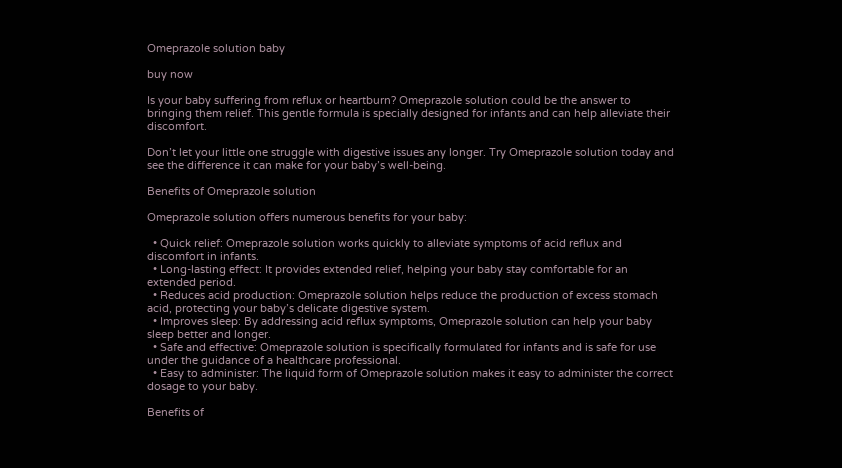Omeprazole solution baby

buy now

Is your baby suffering from reflux or heartburn? Omeprazole solution could be the answer to bringing them relief. This gentle formula is specially designed for infants and can help alleviate their discomfort.

Don’t let your little one struggle with digestive issues any longer. Try Omeprazole solution today and see the difference it can make for your baby’s well-being.

Benefits of Omeprazole solution

Omeprazole solution offers numerous benefits for your baby:

  • Quick relief: Omeprazole solution works quickly to alleviate symptoms of acid reflux and discomfort in infants.
  • Long-lasting effect: It provides extended relief, helping your baby stay comfortable for an extended period.
  • Reduces acid production: Omeprazole solution helps reduce the production of excess stomach acid, protecting your baby’s delicate digestive system.
  • Improves sleep: By addressing acid reflux symptoms, Omeprazole solution can help your baby sleep better and longer.
  • Safe and effective: Omeprazole solution is specifically formulated for infants and is safe for use under the guidance of a healthcare professional.
  • Easy to administer: The liquid form of Omeprazole solution makes it easy to administer the correct dosage to your baby.

Benefits of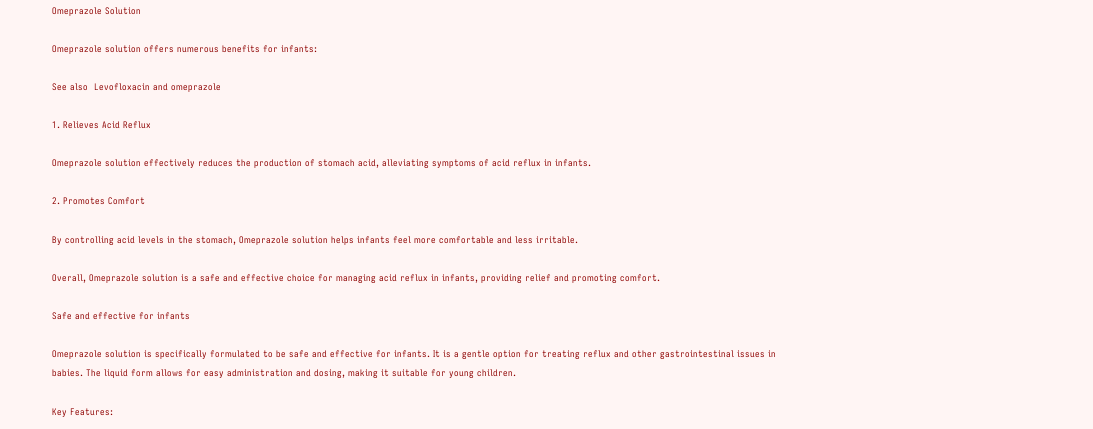Omeprazole Solution

Omeprazole solution offers numerous benefits for infants:

See also  Levofloxacin and omeprazole

1. Relieves Acid Reflux

Omeprazole solution effectively reduces the production of stomach acid, alleviating symptoms of acid reflux in infants.

2. Promotes Comfort

By controlling acid levels in the stomach, Omeprazole solution helps infants feel more comfortable and less irritable.

Overall, Omeprazole solution is a safe and effective choice for managing acid reflux in infants, providing relief and promoting comfort.

Safe and effective for infants

Omeprazole solution is specifically formulated to be safe and effective for infants. It is a gentle option for treating reflux and other gastrointestinal issues in babies. The liquid form allows for easy administration and dosing, making it suitable for young children.

Key Features: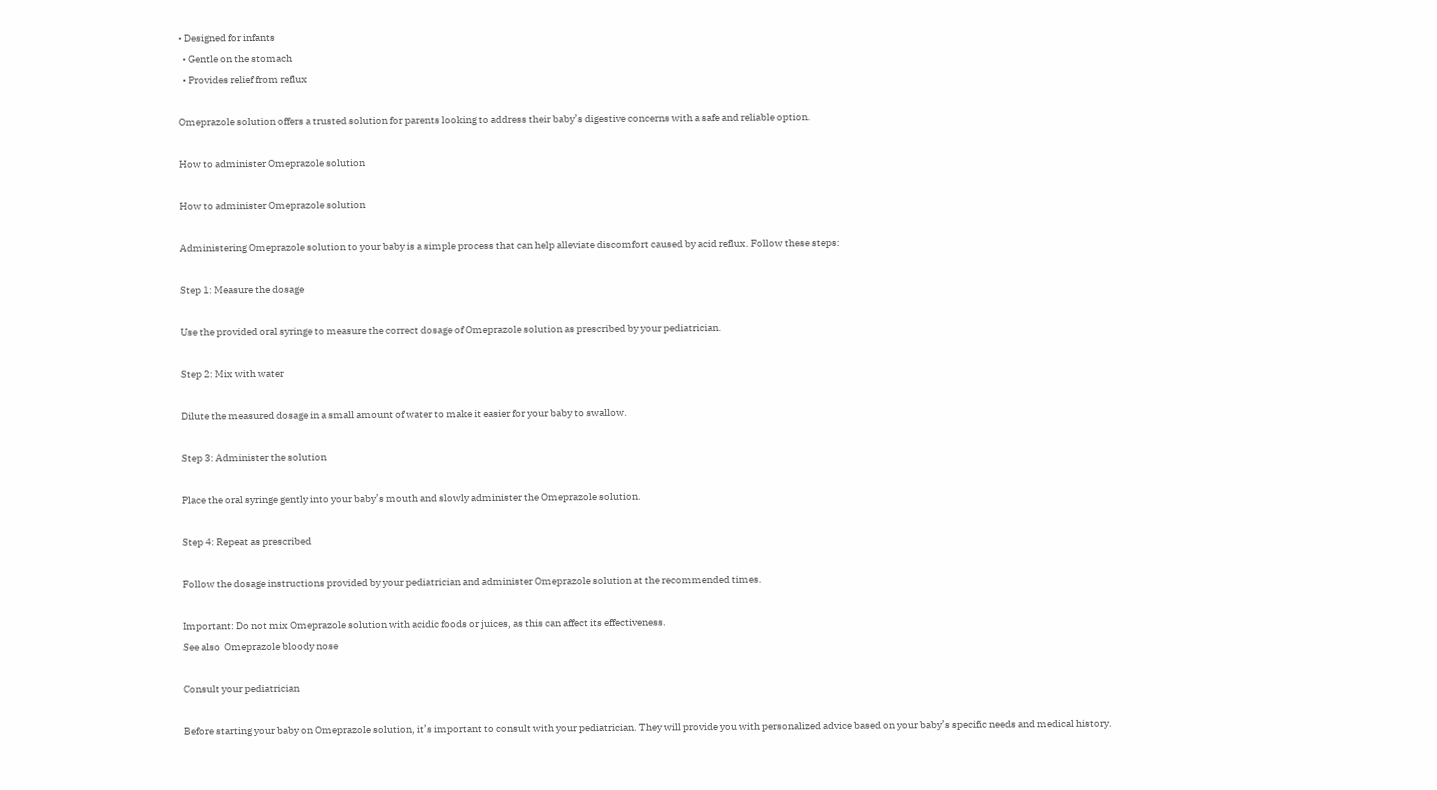• Designed for infants
  • Gentle on the stomach
  • Provides relief from reflux

Omeprazole solution offers a trusted solution for parents looking to address their baby’s digestive concerns with a safe and reliable option.

How to administer Omeprazole solution

How to administer Omeprazole solution

Administering Omeprazole solution to your baby is a simple process that can help alleviate discomfort caused by acid reflux. Follow these steps:

Step 1: Measure the dosage

Use the provided oral syringe to measure the correct dosage of Omeprazole solution as prescribed by your pediatrician.

Step 2: Mix with water

Dilute the measured dosage in a small amount of water to make it easier for your baby to swallow.

Step 3: Administer the solution

Place the oral syringe gently into your baby’s mouth and slowly administer the Omeprazole solution.

Step 4: Repeat as prescribed

Follow the dosage instructions provided by your pediatrician and administer Omeprazole solution at the recommended times.

Important: Do not mix Omeprazole solution with acidic foods or juices, as this can affect its effectiveness.
See also  Omeprazole bloody nose

Consult your pediatrician

Before starting your baby on Omeprazole solution, it’s important to consult with your pediatrician. They will provide you with personalized advice based on your baby’s specific needs and medical history.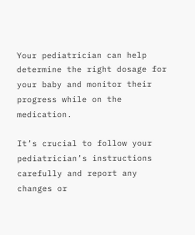Your pediatrician can help determine the right dosage for your baby and monitor their progress while on the medication.

It’s crucial to follow your pediatrician’s instructions carefully and report any changes or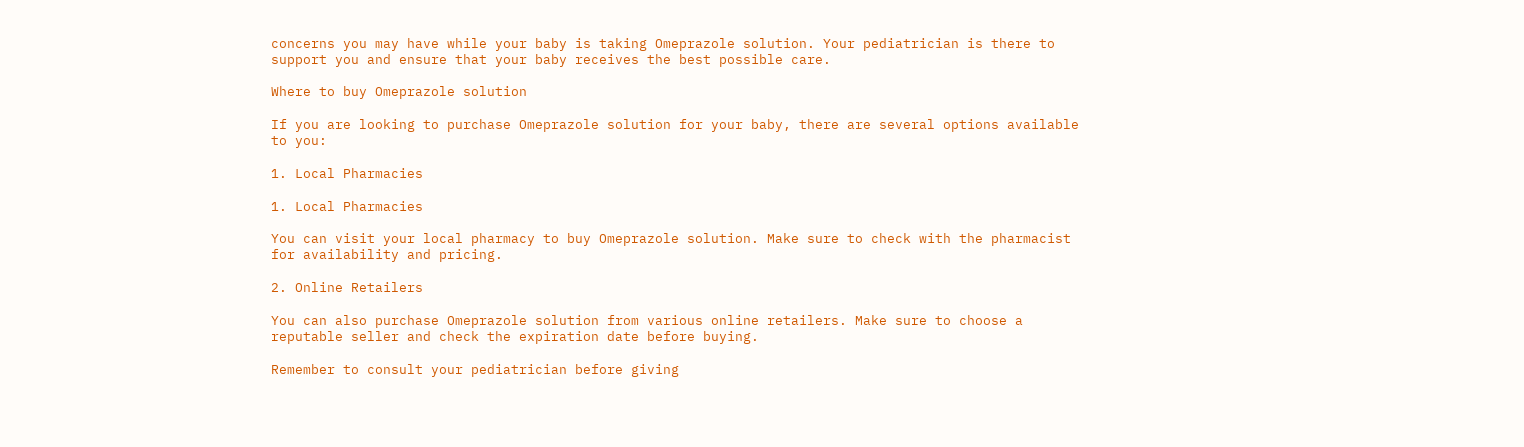concerns you may have while your baby is taking Omeprazole solution. Your pediatrician is there to support you and ensure that your baby receives the best possible care.

Where to buy Omeprazole solution

If you are looking to purchase Omeprazole solution for your baby, there are several options available to you:

1. Local Pharmacies

1. Local Pharmacies

You can visit your local pharmacy to buy Omeprazole solution. Make sure to check with the pharmacist for availability and pricing.

2. Online Retailers

You can also purchase Omeprazole solution from various online retailers. Make sure to choose a reputable seller and check the expiration date before buying.

Remember to consult your pediatrician before giving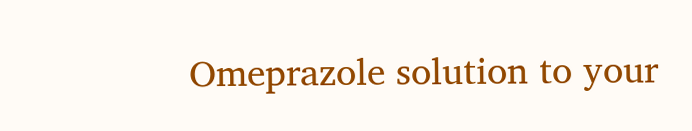Omeprazole solution to your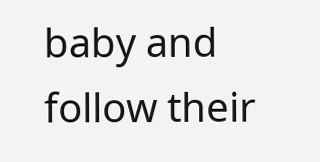baby and follow their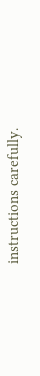instructions carefully.